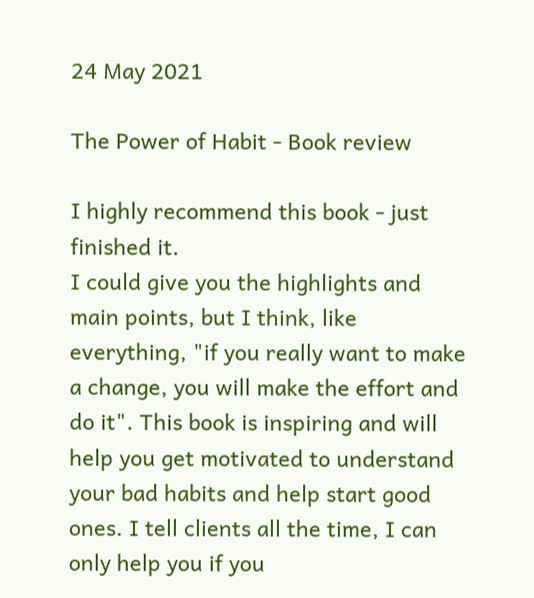24 May 2021

The Power of Habit - Book review

I highly recommend this book - just finished it.
I could give you the highlights and main points, but I think, like everything, "if you really want to make a change, you will make the effort and do it". This book is inspiring and will help you get motivated to understand your bad habits and help start good ones. I tell clients all the time, I can only help you if you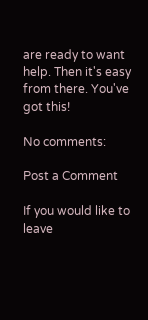are ready to want help. Then it's easy from there. You've got this!

No comments:

Post a Comment

If you would like to leave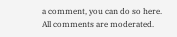a comment, you can do so here. All comments are moderated.